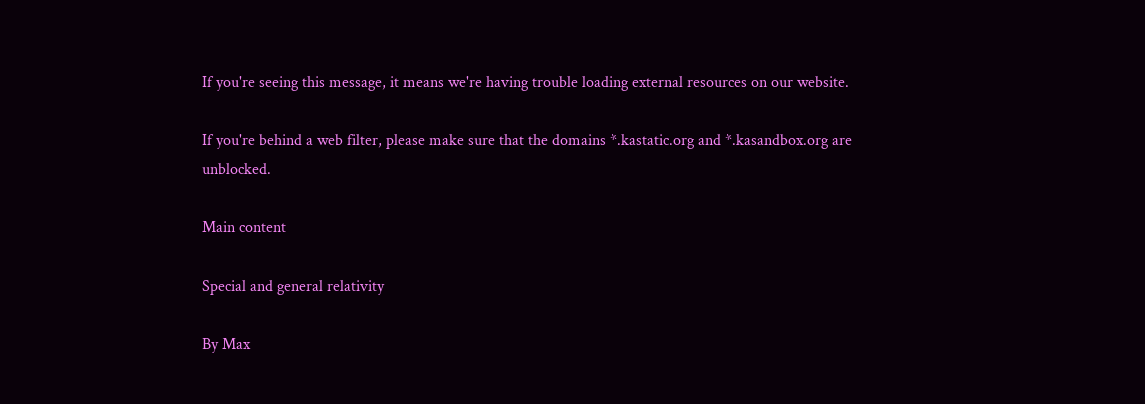If you're seeing this message, it means we're having trouble loading external resources on our website.

If you're behind a web filter, please make sure that the domains *.kastatic.org and *.kasandbox.org are unblocked.

Main content

Special and general relativity

By Max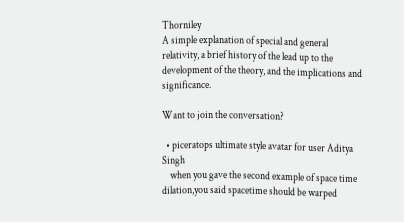Thorniley
A simple explanation of special and general relativity, a brief history of the lead up to the development of the theory, and the implications and significance.

Want to join the conversation?

  • piceratops ultimate style avatar for user Aditya Singh
    when you gave the second example of space time dilation,you said spacetime should be warped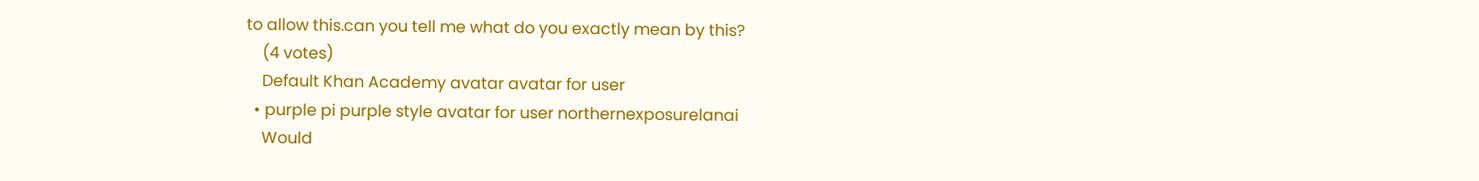to allow this.can you tell me what do you exactly mean by this?
    (4 votes)
    Default Khan Academy avatar avatar for user
  • purple pi purple style avatar for user northernexposurelanai
    Would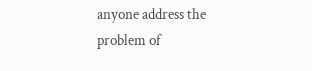anyone address the problem of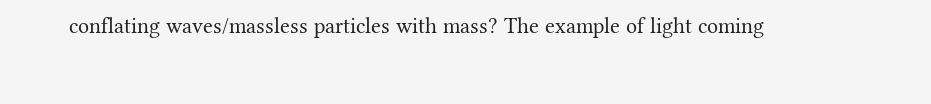conflating waves/massless particles with mass? The example of light coming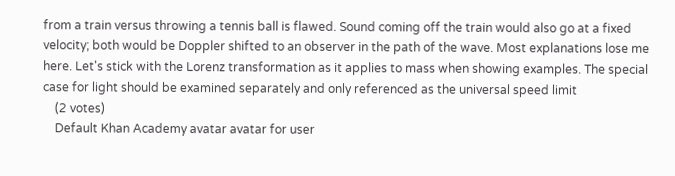from a train versus throwing a tennis ball is flawed. Sound coming off the train would also go at a fixed velocity; both would be Doppler shifted to an observer in the path of the wave. Most explanations lose me here. Let's stick with the Lorenz transformation as it applies to mass when showing examples. The special case for light should be examined separately and only referenced as the universal speed limit
    (2 votes)
    Default Khan Academy avatar avatar for user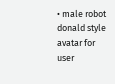• male robot donald style avatar for user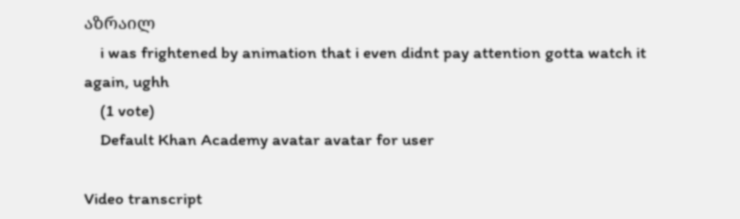აზრაილ
    i was frightened by animation that i even didnt pay attention gotta watch it again, ughh
    (1 vote)
    Default Khan Academy avatar avatar for user

Video transcript